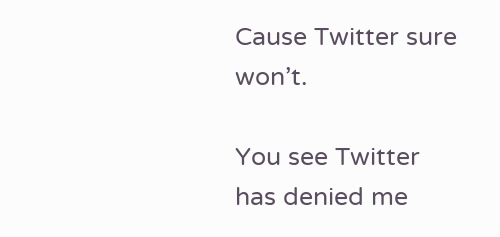Cause Twitter sure won’t.

You see Twitter has denied me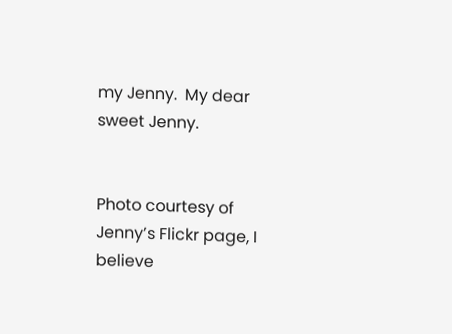my Jenny.  My dear sweet Jenny.


Photo courtesy of Jenny’s Flickr page, I believe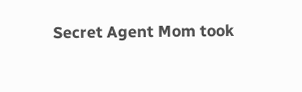Secret Agent Mom took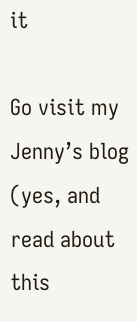it

Go visit my Jenny’s blog (yes, and read about this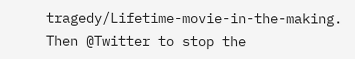tragedy/Lifetime-movie-in-the-making.  Then @Twitter to stop the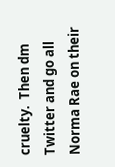cruelty.  Then dm Twitter and go all Norma Rae on their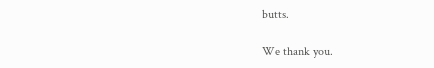butts.

We thank you.